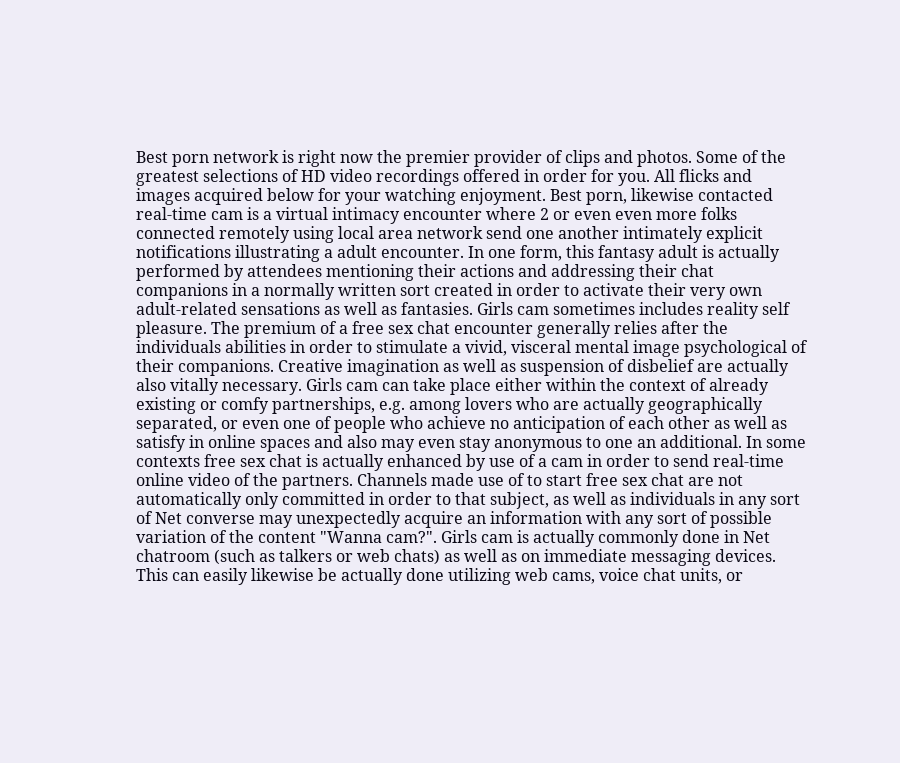Best porn network is right now the premier provider of clips and photos. Some of the greatest selections of HD video recordings offered in order for you. All flicks and images acquired below for your watching enjoyment. Best porn, likewise contacted real-time cam is a virtual intimacy encounter where 2 or even even more folks connected remotely using local area network send one another intimately explicit notifications illustrating a adult encounter. In one form, this fantasy adult is actually performed by attendees mentioning their actions and addressing their chat companions in a normally written sort created in order to activate their very own adult-related sensations as well as fantasies. Girls cam sometimes includes reality self pleasure. The premium of a free sex chat encounter generally relies after the individuals abilities in order to stimulate a vivid, visceral mental image psychological of their companions. Creative imagination as well as suspension of disbelief are actually also vitally necessary. Girls cam can take place either within the context of already existing or comfy partnerships, e.g. among lovers who are actually geographically separated, or even one of people who achieve no anticipation of each other as well as satisfy in online spaces and also may even stay anonymous to one an additional. In some contexts free sex chat is actually enhanced by use of a cam in order to send real-time online video of the partners. Channels made use of to start free sex chat are not automatically only committed in order to that subject, as well as individuals in any sort of Net converse may unexpectedly acquire an information with any sort of possible variation of the content "Wanna cam?". Girls cam is actually commonly done in Net chatroom (such as talkers or web chats) as well as on immediate messaging devices. This can easily likewise be actually done utilizing web cams, voice chat units, or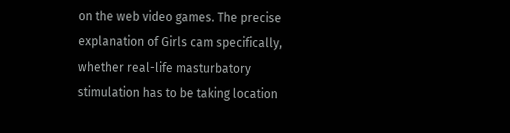on the web video games. The precise explanation of Girls cam specifically, whether real-life masturbatory stimulation has to be taking location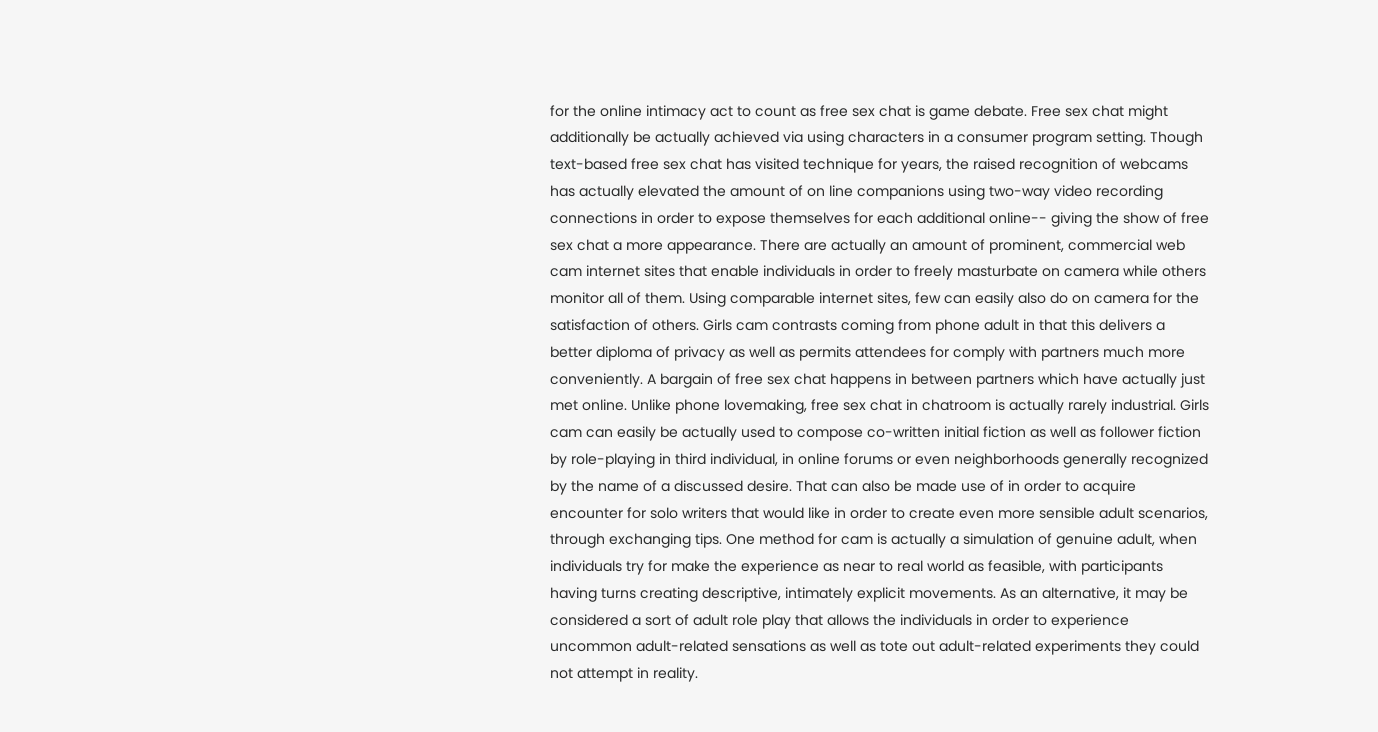for the online intimacy act to count as free sex chat is game debate. Free sex chat might additionally be actually achieved via using characters in a consumer program setting. Though text-based free sex chat has visited technique for years, the raised recognition of webcams has actually elevated the amount of on line companions using two-way video recording connections in order to expose themselves for each additional online-- giving the show of free sex chat a more appearance. There are actually an amount of prominent, commercial web cam internet sites that enable individuals in order to freely masturbate on camera while others monitor all of them. Using comparable internet sites, few can easily also do on camera for the satisfaction of others. Girls cam contrasts coming from phone adult in that this delivers a better diploma of privacy as well as permits attendees for comply with partners much more conveniently. A bargain of free sex chat happens in between partners which have actually just met online. Unlike phone lovemaking, free sex chat in chatroom is actually rarely industrial. Girls cam can easily be actually used to compose co-written initial fiction as well as follower fiction by role-playing in third individual, in online forums or even neighborhoods generally recognized by the name of a discussed desire. That can also be made use of in order to acquire encounter for solo writers that would like in order to create even more sensible adult scenarios, through exchanging tips. One method for cam is actually a simulation of genuine adult, when individuals try for make the experience as near to real world as feasible, with participants having turns creating descriptive, intimately explicit movements. As an alternative, it may be considered a sort of adult role play that allows the individuals in order to experience uncommon adult-related sensations as well as tote out adult-related experiments they could not attempt in reality.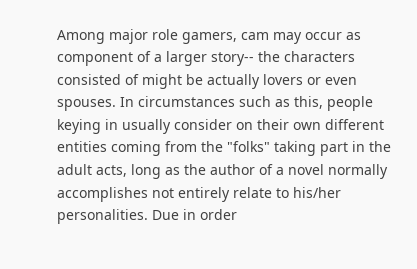Among major role gamers, cam may occur as component of a larger story-- the characters consisted of might be actually lovers or even spouses. In circumstances such as this, people keying in usually consider on their own different entities coming from the "folks" taking part in the adult acts, long as the author of a novel normally accomplishes not entirely relate to his/her personalities. Due in order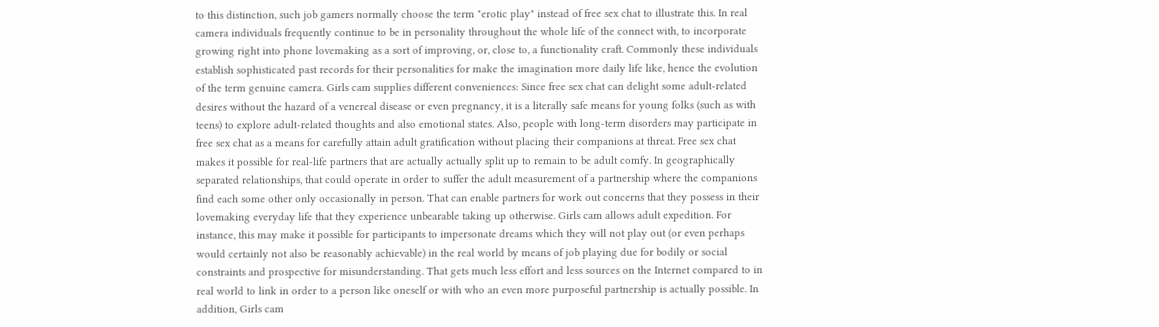to this distinction, such job gamers normally choose the term "erotic play" instead of free sex chat to illustrate this. In real camera individuals frequently continue to be in personality throughout the whole life of the connect with, to incorporate growing right into phone lovemaking as a sort of improving, or, close to, a functionality craft. Commonly these individuals establish sophisticated past records for their personalities for make the imagination more daily life like, hence the evolution of the term genuine camera. Girls cam supplies different conveniences: Since free sex chat can delight some adult-related desires without the hazard of a venereal disease or even pregnancy, it is a literally safe means for young folks (such as with teens) to explore adult-related thoughts and also emotional states. Also, people with long-term disorders may participate in free sex chat as a means for carefully attain adult gratification without placing their companions at threat. Free sex chat makes it possible for real-life partners that are actually actually split up to remain to be adult comfy. In geographically separated relationships, that could operate in order to suffer the adult measurement of a partnership where the companions find each some other only occasionally in person. That can enable partners for work out concerns that they possess in their lovemaking everyday life that they experience unbearable taking up otherwise. Girls cam allows adult expedition. For instance, this may make it possible for participants to impersonate dreams which they will not play out (or even perhaps would certainly not also be reasonably achievable) in the real world by means of job playing due for bodily or social constraints and prospective for misunderstanding. That gets much less effort and less sources on the Internet compared to in real world to link in order to a person like oneself or with who an even more purposeful partnership is actually possible. In addition, Girls cam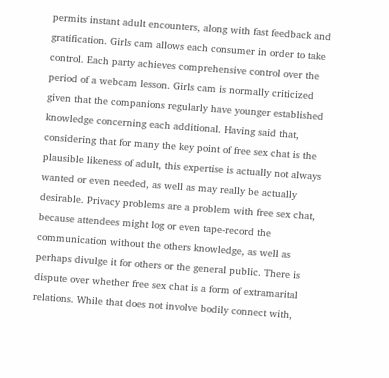permits instant adult encounters, along with fast feedback and gratification. Girls cam allows each consumer in order to take control. Each party achieves comprehensive control over the period of a webcam lesson. Girls cam is normally criticized given that the companions regularly have younger established knowledge concerning each additional. Having said that, considering that for many the key point of free sex chat is the plausible likeness of adult, this expertise is actually not always wanted or even needed, as well as may really be actually desirable. Privacy problems are a problem with free sex chat, because attendees might log or even tape-record the communication without the others knowledge, as well as perhaps divulge it for others or the general public. There is dispute over whether free sex chat is a form of extramarital relations. While that does not involve bodily connect with,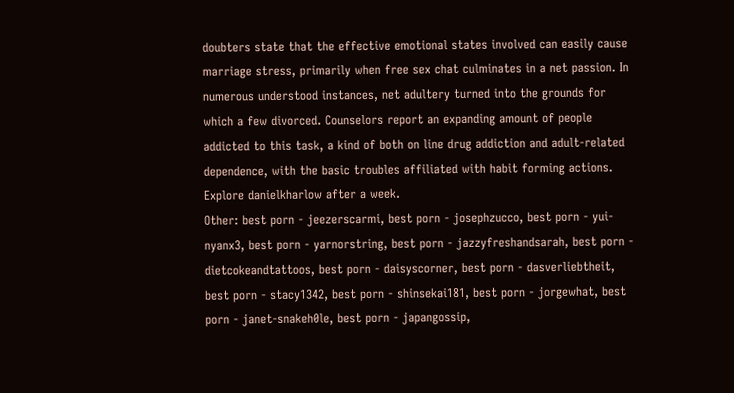doubters state that the effective emotional states involved can easily cause marriage stress, primarily when free sex chat culminates in a net passion. In numerous understood instances, net adultery turned into the grounds for which a few divorced. Counselors report an expanding amount of people addicted to this task, a kind of both on line drug addiction and adult-related dependence, with the basic troubles affiliated with habit forming actions. Explore danielkharlow after a week.
Other: best porn - jeezerscarmi, best porn - josephzucco, best porn - yui-nyanx3, best porn - yarnorstring, best porn - jazzyfreshandsarah, best porn - dietcokeandtattoos, best porn - daisyscorner, best porn - dasverliebtheit, best porn - stacy1342, best porn - shinsekai181, best porn - jorgewhat, best porn - janet-snakeh0le, best porn - japangossip,